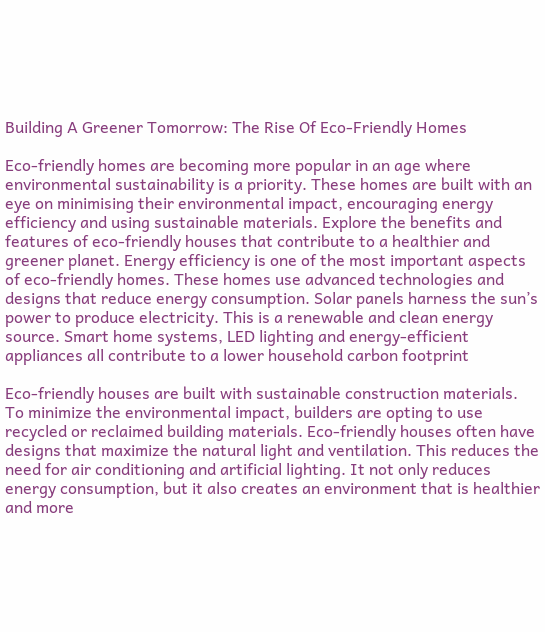Building A Greener Tomorrow: The Rise Of Eco-Friendly Homes

Eco-friendly homes are becoming more popular in an age where environmental sustainability is a priority. These homes are built with an eye on minimising their environmental impact, encouraging energy efficiency and using sustainable materials. Explore the benefits and features of eco-friendly houses that contribute to a healthier and greener planet. Energy efficiency is one of the most important aspects of eco-friendly homes. These homes use advanced technologies and designs that reduce energy consumption. Solar panels harness the sun’s power to produce electricity. This is a renewable and clean energy source. Smart home systems, LED lighting and energy-efficient appliances all contribute to a lower household carbon footprint

Eco-friendly houses are built with sustainable construction materials. To minimize the environmental impact, builders are opting to use recycled or reclaimed building materials. Eco-friendly houses often have designs that maximize the natural light and ventilation. This reduces the need for air conditioning and artificial lighting. It not only reduces energy consumption, but it also creates an environment that is healthier and more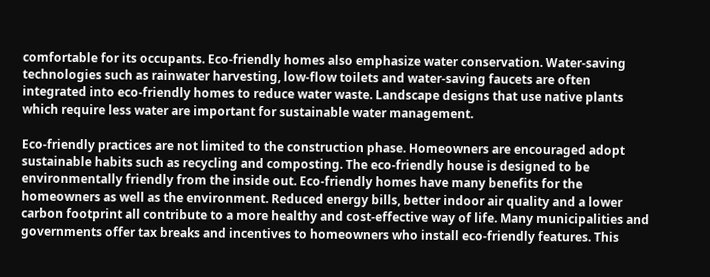comfortable for its occupants. Eco-friendly homes also emphasize water conservation. Water-saving technologies such as rainwater harvesting, low-flow toilets and water-saving faucets are often integrated into eco-friendly homes to reduce water waste. Landscape designs that use native plants which require less water are important for sustainable water management.

Eco-friendly practices are not limited to the construction phase. Homeowners are encouraged adopt sustainable habits such as recycling and composting. The eco-friendly house is designed to be environmentally friendly from the inside out. Eco-friendly homes have many benefits for the homeowners as well as the environment. Reduced energy bills, better indoor air quality and a lower carbon footprint all contribute to a more healthy and cost-effective way of life. Many municipalities and governments offer tax breaks and incentives to homeowners who install eco-friendly features. This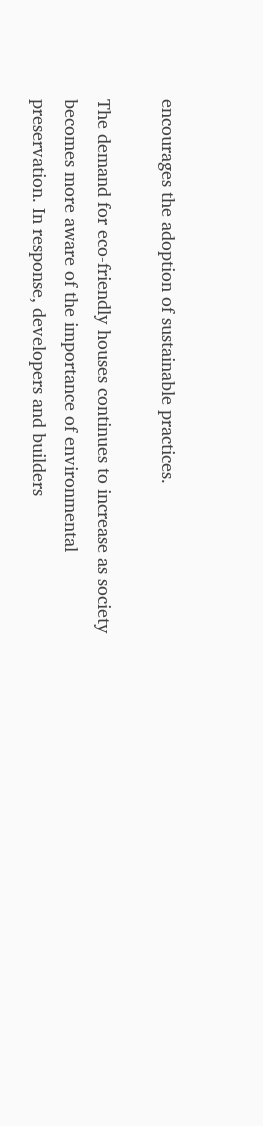encourages the adoption of sustainable practices.

The demand for eco-friendly houses continues to increase as society becomes more aware of the importance of environmental preservation. In response, developers and builders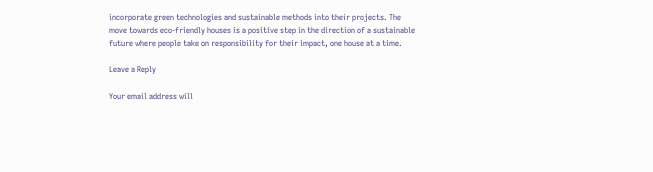incorporate green technologies and sustainable methods into their projects. The move towards eco-friendly houses is a positive step in the direction of a sustainable future where people take on responsibility for their impact, one house at a time.

Leave a Reply

Your email address will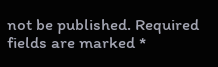not be published. Required fields are marked *